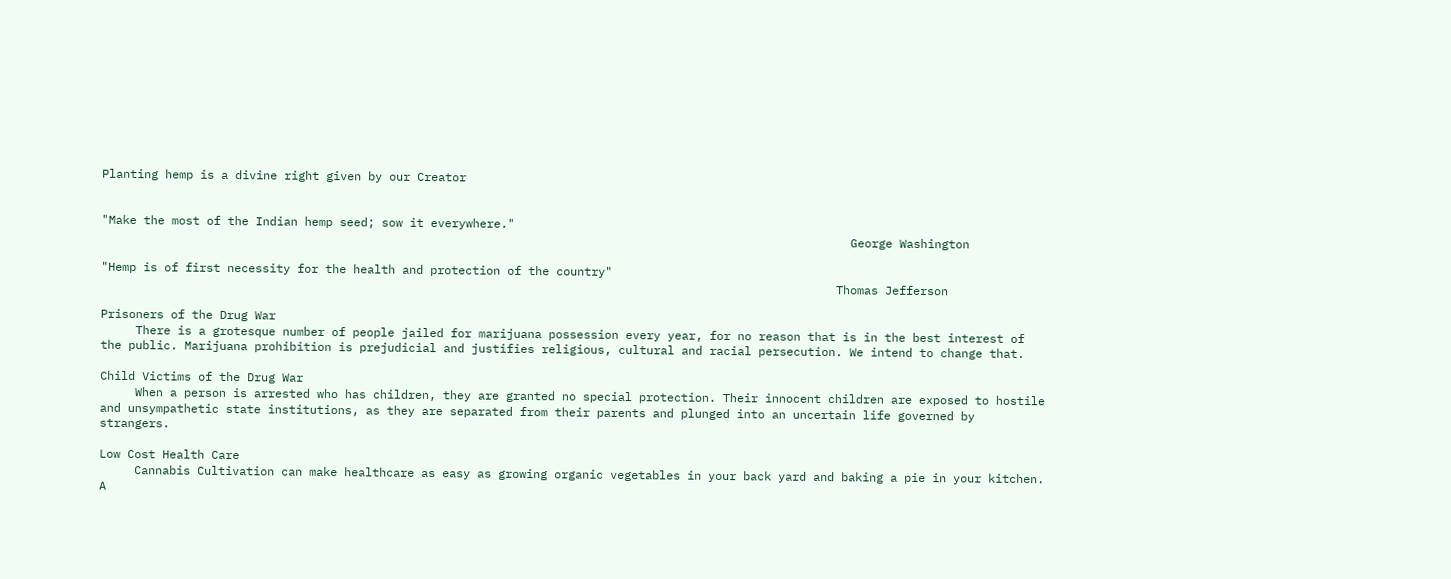Planting hemp is a divine right given by our Creator


"Make the most of the Indian hemp seed; sow it everywhere."
                                                                                                           George Washington

"Hemp is of first necessity for the health and protection of the country"
                                                                                                         Thomas Jefferson

Prisoners of the Drug War
     There is a grotesque number of people jailed for marijuana possession every year, for no reason that is in the best interest of the public. Marijuana prohibition is prejudicial and justifies religious, cultural and racial persecution. We intend to change that.

Child Victims of the Drug War
     When a person is arrested who has children, they are granted no special protection. Their innocent children are exposed to hostile and unsympathetic state institutions, as they are separated from their parents and plunged into an uncertain life governed by strangers.

Low Cost Health Care
     Cannabis Cultivation can make healthcare as easy as growing organic vegetables in your back yard and baking a pie in your kitchen. A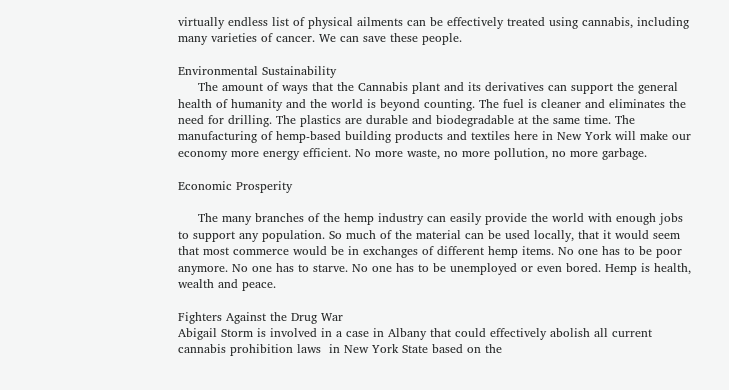virtually endless list of physical ailments can be effectively treated using cannabis, including many varieties of cancer. We can save these people.

Environmental Sustainability
     The amount of ways that the Cannabis plant and its derivatives can support the general health of humanity and the world is beyond counting. The fuel is cleaner and eliminates the need for drilling. The plastics are durable and biodegradable at the same time. The manufacturing of hemp-based building products and textiles here in New York will make our economy more energy efficient. No more waste, no more pollution, no more garbage.

Economic Prosperity

     The many branches of the hemp industry can easily provide the world with enough jobs to support any population. So much of the material can be used locally, that it would seem that most commerce would be in exchanges of different hemp items. No one has to be poor anymore. No one has to starve. No one has to be unemployed or even bored. Hemp is health, wealth and peace.

Fighters Against the Drug War
Abigail Storm is involved in a case in Albany that could effectively abolish all current cannabis prohibition laws  in New York State based on the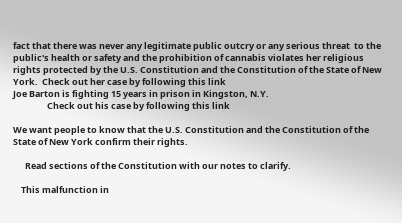fact that there was never any legitimate public outcry or any serious threat  to the public's health or safety and the prohibition of cannabis violates her religious rights protected by the U.S. Constitution and the Constitution of the State of New York.  Check out her case by following this link
Joe Barton is fighting 15 years in prison in Kingston, N.Y.
                 Check out his case by following this link

We want people to know that the U.S. Constitution and the Constitution of the State of New York confirm their rights.

      Read sections of the Constitution with our notes to clarify.

    This malfunction in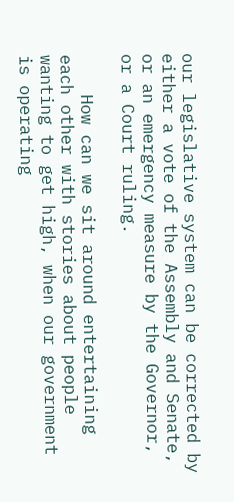our legislative system can be corrected by either a vote of the Assembly and Senate, or an emergency measure by the Governor, or a Court ruling.

    How can we sit around entertaining each other with stories about people wanting to get high, when our government is operating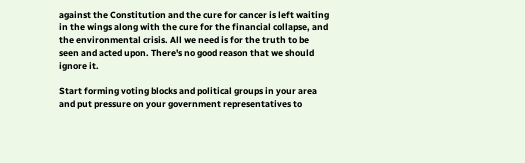against the Constitution and the cure for cancer is left waiting in the wings along with the cure for the financial collapse, and the environmental crisis. All we need is for the truth to be seen and acted upon. There's no good reason that we should ignore it.

Start forming voting blocks and political groups in your area and put pressure on your government representatives to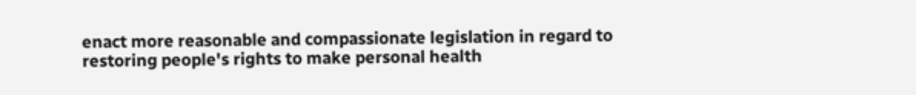enact more reasonable and compassionate legislation in regard to restoring people's rights to make personal health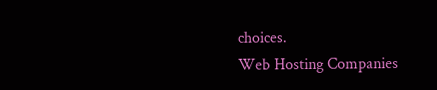choices.
Web Hosting Companies